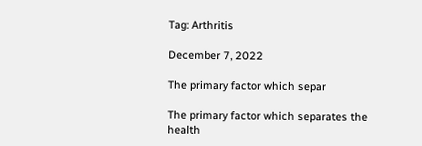Tag: Arthritis

December 7, 2022

The primary factor which separ

The primary factor which separates the health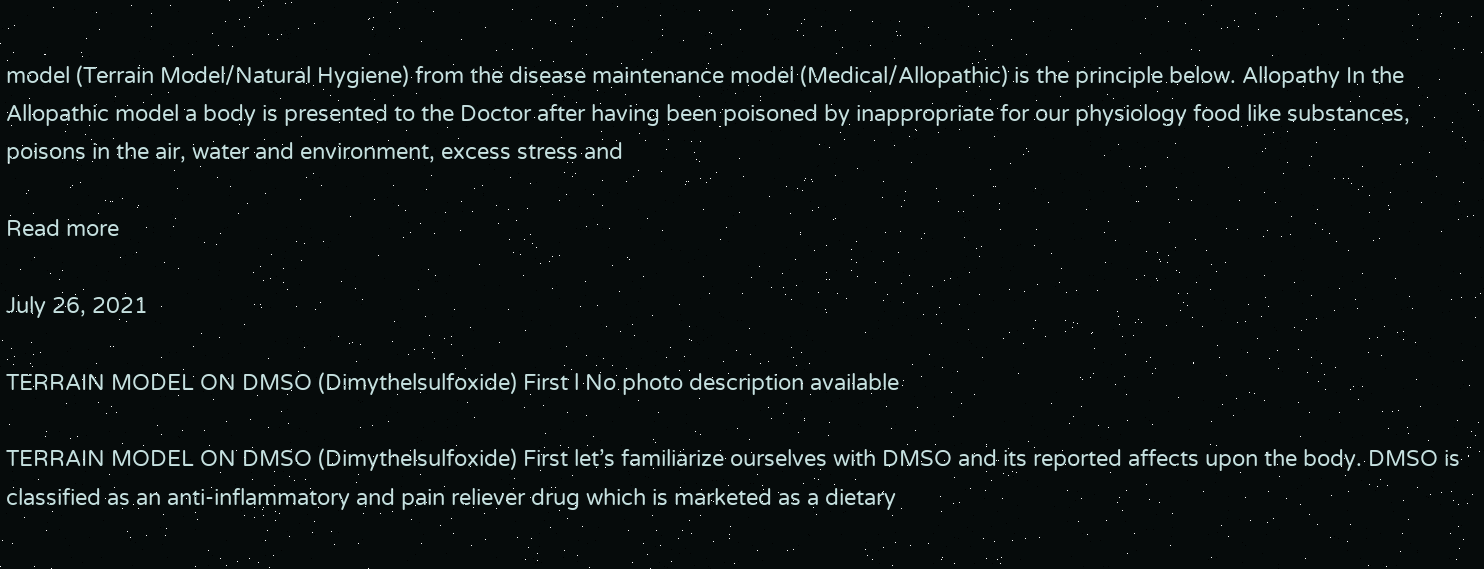model (Terrain Model/Natural Hygiene) from the disease maintenance model (Medical/Allopathic) is the principle below. Allopathy In the Allopathic model a body is presented to the Doctor after having been poisoned by inappropriate for our physiology food like substances, poisons in the air, water and environment, excess stress and

Read more

July 26, 2021

TERRAIN MODEL ON DMSO (Dimythelsulfoxide) First l No photo description available

TERRAIN MODEL ON DMSO (Dimythelsulfoxide) First let’s familiarize ourselves with DMSO and its reported affects upon the body. DMSO is classified as an anti-inflammatory and pain reliever drug which is marketed as a dietary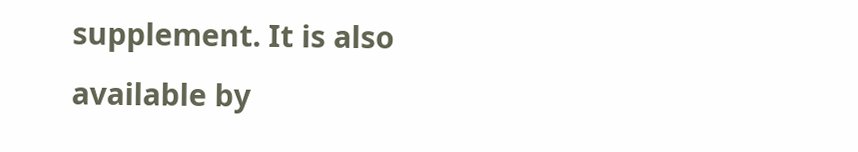supplement. It is also available by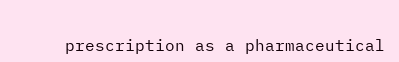prescription as a pharmaceutical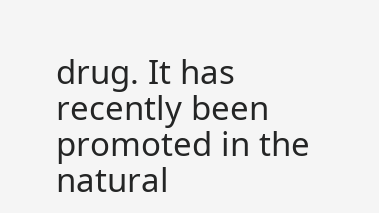drug. It has recently been promoted in the natural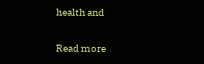health and

Read more